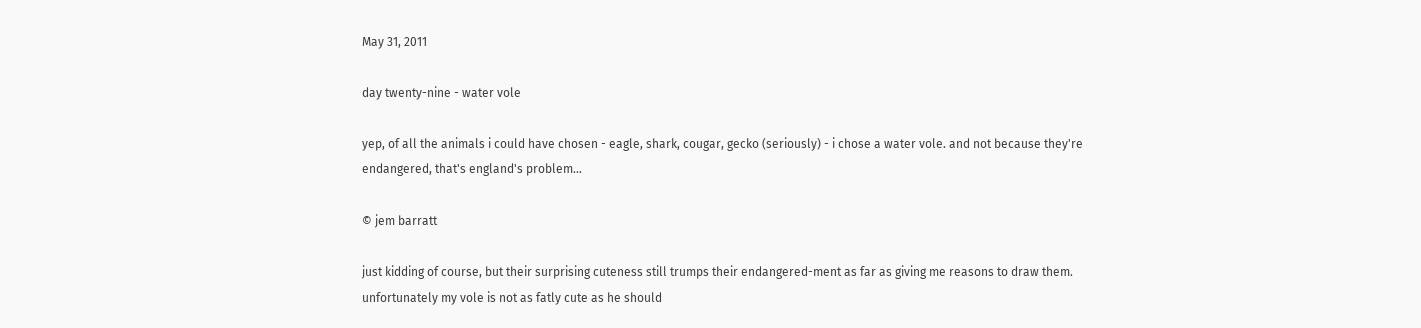May 31, 2011

day twenty-nine - water vole

yep, of all the animals i could have chosen - eagle, shark, cougar, gecko (seriously) - i chose a water vole. and not because they're endangered, that's england's problem...

© jem barratt

just kidding of course, but their surprising cuteness still trumps their endangered-ment as far as giving me reasons to draw them. unfortunately my vole is not as fatly cute as he should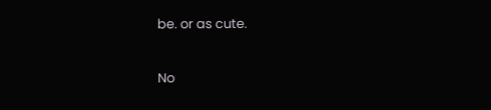be. or as cute.


No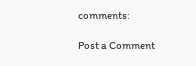comments:

Post a Comment